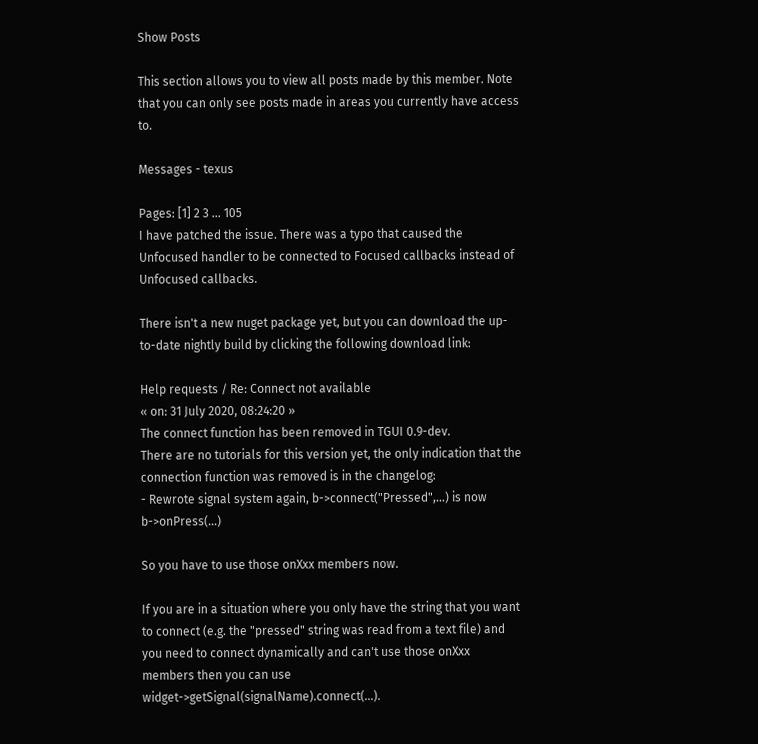Show Posts

This section allows you to view all posts made by this member. Note that you can only see posts made in areas you currently have access to.

Messages - texus

Pages: [1] 2 3 ... 105
I have patched the issue. There was a typo that caused the Unfocused handler to be connected to Focused callbacks instead of Unfocused callbacks.

There isn't a new nuget package yet, but you can download the up-to-date nightly build by clicking the following download link:

Help requests / Re: Connect not available
« on: 31 July 2020, 08:24:20 »
The connect function has been removed in TGUI 0.9-dev.
There are no tutorials for this version yet, the only indication that the connection function was removed is in the changelog:
- Rewrote signal system again, b->connect("Pressed",...) is now b->onPress(...)

So you have to use those onXxx members now.

If you are in a situation where you only have the string that you want to connect (e.g. the "pressed" string was read from a text file) and you need to connect dynamically and can't use those onXxx members then you can use widget->getSignal(signalName).connect(...).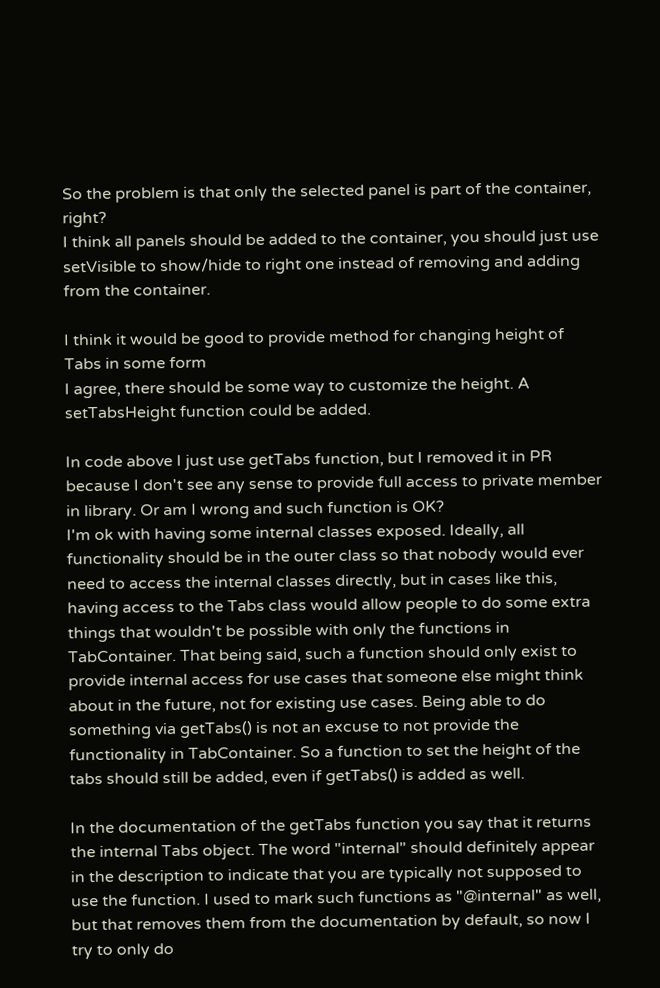So the problem is that only the selected panel is part of the container, right?
I think all panels should be added to the container, you should just use setVisible to show/hide to right one instead of removing and adding from the container.

I think it would be good to provide method for changing height of Tabs in some form
I agree, there should be some way to customize the height. A setTabsHeight function could be added.

In code above I just use getTabs function, but I removed it in PR because I don't see any sense to provide full access to private member in library. Or am I wrong and such function is OK?
I'm ok with having some internal classes exposed. Ideally, all functionality should be in the outer class so that nobody would ever need to access the internal classes directly, but in cases like this, having access to the Tabs class would allow people to do some extra things that wouldn't be possible with only the functions in TabContainer. That being said, such a function should only exist to provide internal access for use cases that someone else might think about in the future, not for existing use cases. Being able to do something via getTabs() is not an excuse to not provide the functionality in TabContainer. So a function to set the height of the tabs should still be added, even if getTabs() is added as well.

In the documentation of the getTabs function you say that it returns the internal Tabs object. The word "internal" should definitely appear in the description to indicate that you are typically not supposed to use the function. I used to mark such functions as "@internal" as well, but that removes them from the documentation by default, so now I try to only do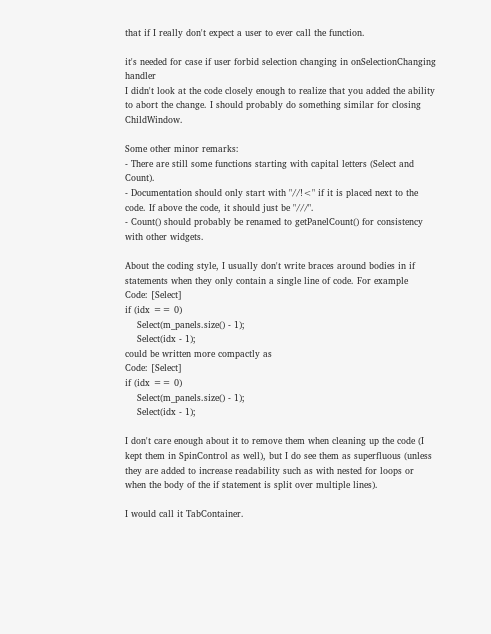that if I really don't expect a user to ever call the function.

it's needed for case if user forbid selection changing in onSelectionChanging handler
I didn't look at the code closely enough to realize that you added the ability to abort the change. I should probably do something similar for closing ChildWindow.

Some other minor remarks:
- There are still some functions starting with capital letters (Select and Count).
- Documentation should only start with "//!<" if it is placed next to the code. If above the code, it should just be "///".
- Count() should probably be renamed to getPanelCount() for consistency with other widgets.

About the coding style, I usually don't write braces around bodies in if statements when they only contain a single line of code. For example
Code: [Select]
if (idx == 0)
    Select(m_panels.size() - 1);
    Select(idx - 1);
could be written more compactly as
Code: [Select]
if (idx == 0)
    Select(m_panels.size() - 1);
    Select(idx - 1);

I don't care enough about it to remove them when cleaning up the code (I kept them in SpinControl as well), but I do see them as superfluous (unless they are added to increase readability such as with nested for loops or when the body of the if statement is split over multiple lines).

I would call it TabContainer.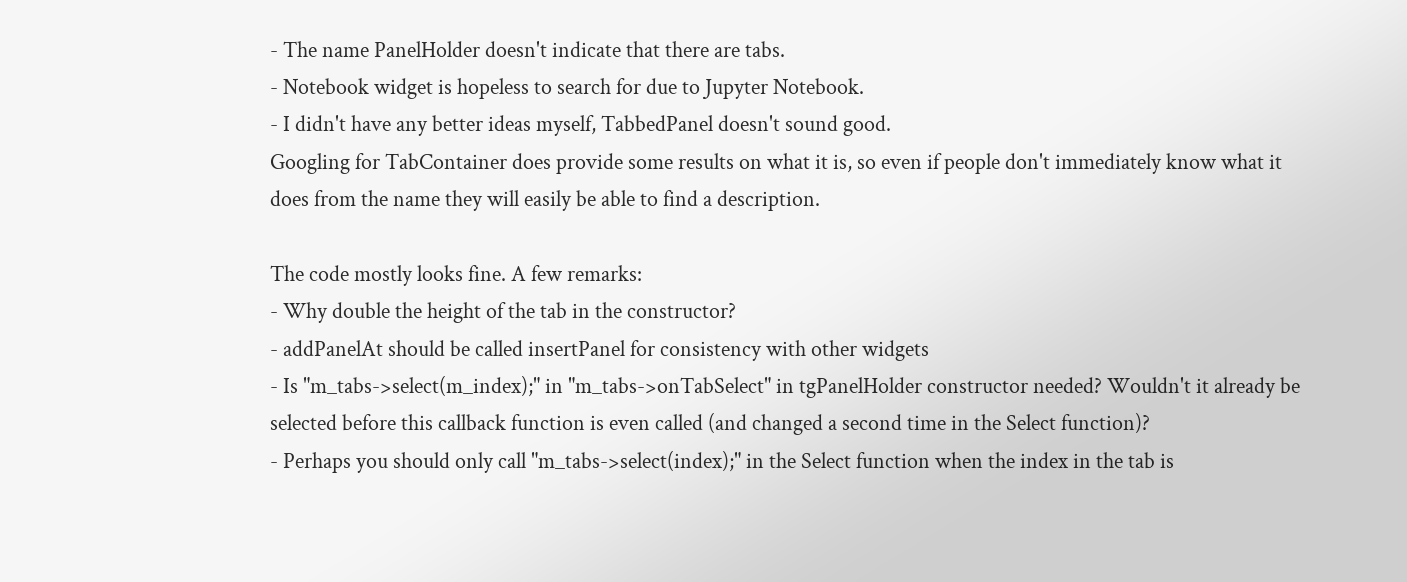- The name PanelHolder doesn't indicate that there are tabs.
- Notebook widget is hopeless to search for due to Jupyter Notebook.
- I didn't have any better ideas myself, TabbedPanel doesn't sound good.
Googling for TabContainer does provide some results on what it is, so even if people don't immediately know what it does from the name they will easily be able to find a description.

The code mostly looks fine. A few remarks:
- Why double the height of the tab in the constructor?
- addPanelAt should be called insertPanel for consistency with other widgets
- Is "m_tabs->select(m_index);" in "m_tabs->onTabSelect" in tgPanelHolder constructor needed? Wouldn't it already be selected before this callback function is even called (and changed a second time in the Select function)?
- Perhaps you should only call "m_tabs->select(index);" in the Select function when the index in the tab is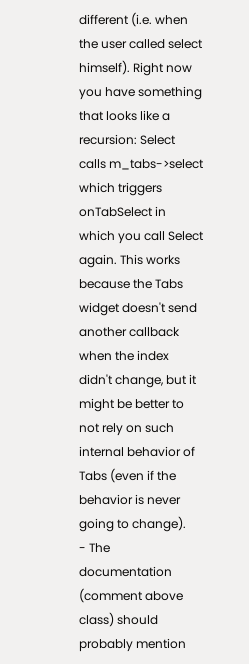different (i.e. when the user called select himself). Right now you have something that looks like a recursion: Select calls m_tabs->select which triggers onTabSelect in which you call Select again. This works because the Tabs widget doesn't send another callback when the index didn't change, but it might be better to not rely on such internal behavior of Tabs (even if the behavior is never going to change).
- The documentation (comment above class) should probably mention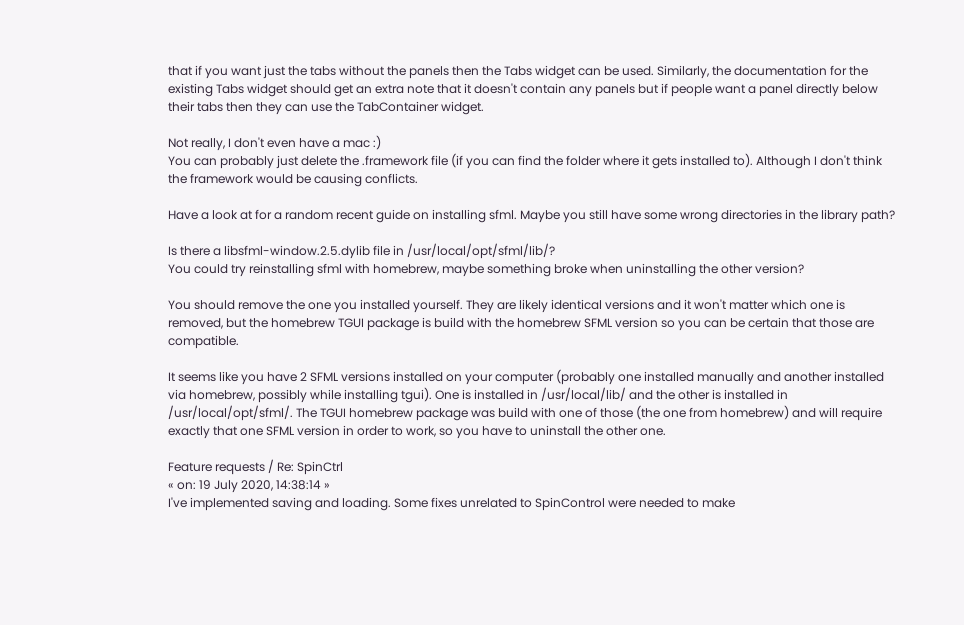that if you want just the tabs without the panels then the Tabs widget can be used. Similarly, the documentation for the existing Tabs widget should get an extra note that it doesn't contain any panels but if people want a panel directly below their tabs then they can use the TabContainer widget.

Not really, I don't even have a mac :)
You can probably just delete the .framework file (if you can find the folder where it gets installed to). Although I don't think the framework would be causing conflicts.

Have a look at for a random recent guide on installing sfml. Maybe you still have some wrong directories in the library path?

Is there a libsfml-window.2.5.dylib file in /usr/local/opt/sfml/lib/?
You could try reinstalling sfml with homebrew, maybe something broke when uninstalling the other version?

You should remove the one you installed yourself. They are likely identical versions and it won't matter which one is removed, but the homebrew TGUI package is build with the homebrew SFML version so you can be certain that those are compatible.

It seems like you have 2 SFML versions installed on your computer (probably one installed manually and another installed via homebrew, possibly while installing tgui). One is installed in /usr/local/lib/ and the other is installed in /usr/local/opt/sfml/. The TGUI homebrew package was build with one of those (the one from homebrew) and will require exactly that one SFML version in order to work, so you have to uninstall the other one.

Feature requests / Re: SpinCtrl
« on: 19 July 2020, 14:38:14 »
I've implemented saving and loading. Some fixes unrelated to SpinControl were needed to make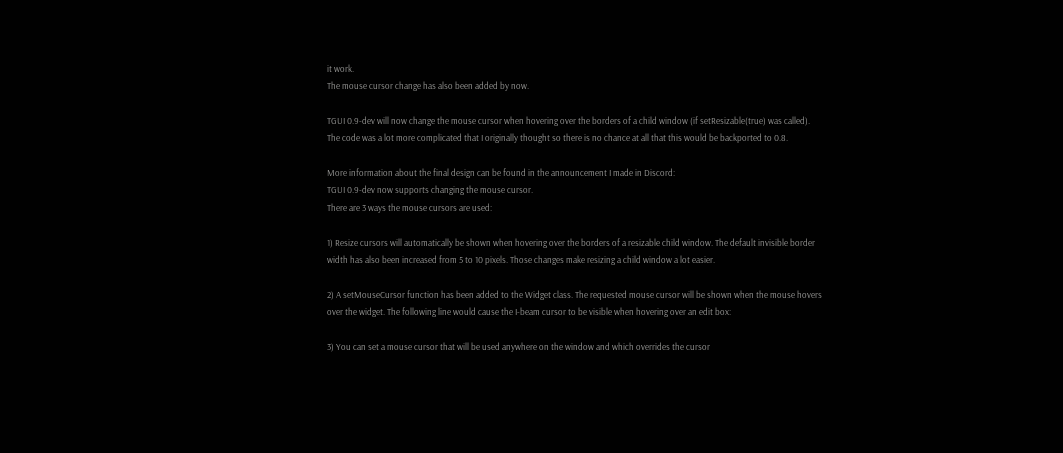it work.
The mouse cursor change has also been added by now.

TGUI 0.9-dev will now change the mouse cursor when hovering over the borders of a child window (if setResizable(true) was called).
The code was a lot more complicated that I originally thought so there is no chance at all that this would be backported to 0.8.

More information about the final design can be found in the announcement I made in Discord:
TGUI 0.9-dev now supports changing the mouse cursor.
There are 3 ways the mouse cursors are used:

1) Resize cursors will automatically be shown when hovering over the borders of a resizable child window. The default invisible border width has also been increased from 5 to 10 pixels. Those changes make resizing a child window a lot easier.

2) A setMouseCursor function has been added to the Widget class. The requested mouse cursor will be shown when the mouse hovers over the widget. The following line would cause the I-beam cursor to be visible when hovering over an edit box:

3) You can set a mouse cursor that will be used anywhere on the window and which overrides the cursor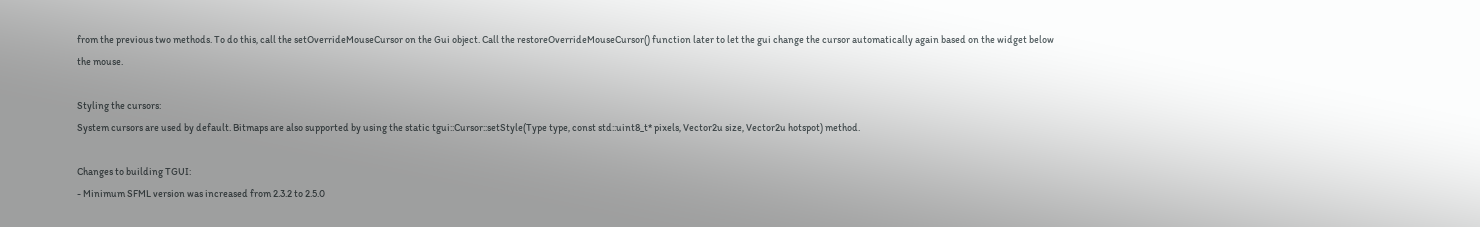from the previous two methods. To do this, call the setOverrideMouseCursor on the Gui object. Call the restoreOverrideMouseCursor() function later to let the gui change the cursor automatically again based on the widget below the mouse.

Styling the cursors:
System cursors are used by default. Bitmaps are also supported by using the static tgui::Cursor::setStyle(Type type, const std::uint8_t* pixels, Vector2u size, Vector2u hotspot) method.

Changes to building TGUI:
- Minimum SFML version was increased from 2.3.2 to 2.5.0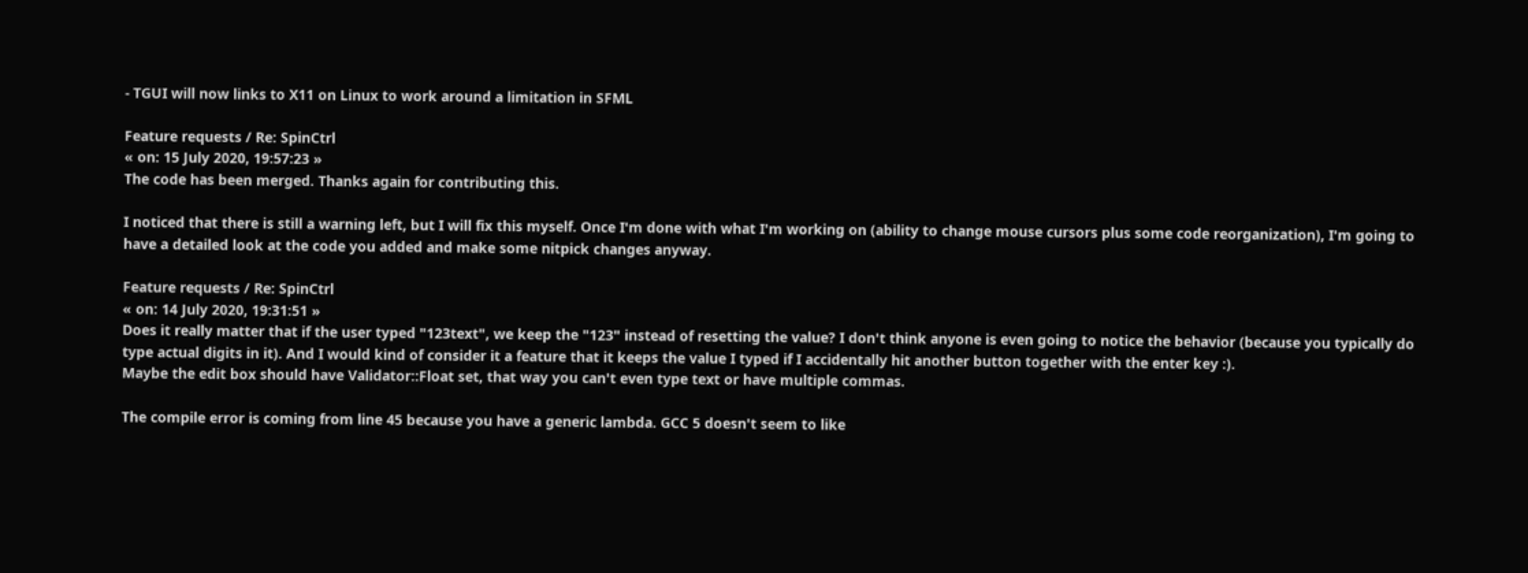- TGUI will now links to X11 on Linux to work around a limitation in SFML

Feature requests / Re: SpinCtrl
« on: 15 July 2020, 19:57:23 »
The code has been merged. Thanks again for contributing this.

I noticed that there is still a warning left, but I will fix this myself. Once I'm done with what I'm working on (ability to change mouse cursors plus some code reorganization), I'm going to have a detailed look at the code you added and make some nitpick changes anyway.

Feature requests / Re: SpinCtrl
« on: 14 July 2020, 19:31:51 »
Does it really matter that if the user typed "123text", we keep the "123" instead of resetting the value? I don't think anyone is even going to notice the behavior (because you typically do type actual digits in it). And I would kind of consider it a feature that it keeps the value I typed if I accidentally hit another button together with the enter key :).
Maybe the edit box should have Validator::Float set, that way you can't even type text or have multiple commas.

The compile error is coming from line 45 because you have a generic lambda. GCC 5 doesn't seem to like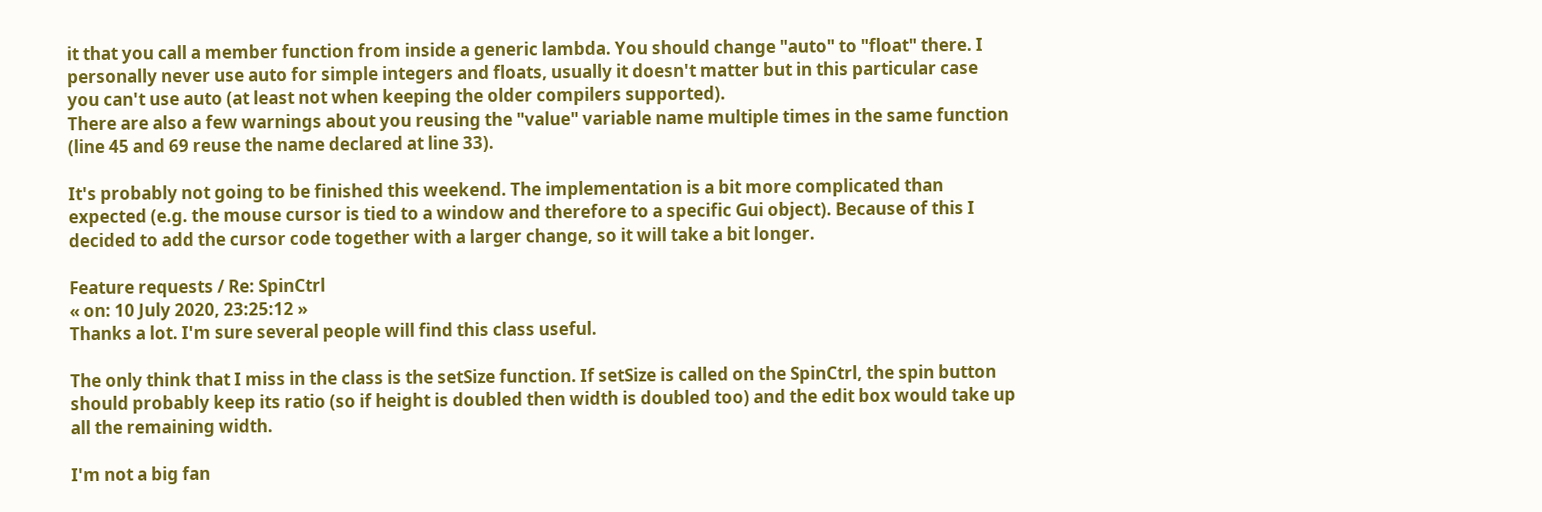it that you call a member function from inside a generic lambda. You should change "auto" to "float" there. I personally never use auto for simple integers and floats, usually it doesn't matter but in this particular case you can't use auto (at least not when keeping the older compilers supported).
There are also a few warnings about you reusing the "value" variable name multiple times in the same function (line 45 and 69 reuse the name declared at line 33).

It's probably not going to be finished this weekend. The implementation is a bit more complicated than expected (e.g. the mouse cursor is tied to a window and therefore to a specific Gui object). Because of this I decided to add the cursor code together with a larger change, so it will take a bit longer.

Feature requests / Re: SpinCtrl
« on: 10 July 2020, 23:25:12 »
Thanks a lot. I'm sure several people will find this class useful.

The only think that I miss in the class is the setSize function. If setSize is called on the SpinCtrl, the spin button should probably keep its ratio (so if height is doubled then width is doubled too) and the edit box would take up all the remaining width.

I'm not a big fan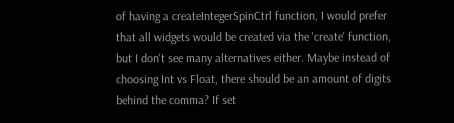of having a createIntegerSpinCtrl function, I would prefer that all widgets would be created via the 'create' function, but I don't see many alternatives either. Maybe instead of choosing Int vs Float, there should be an amount of digits behind the comma? If set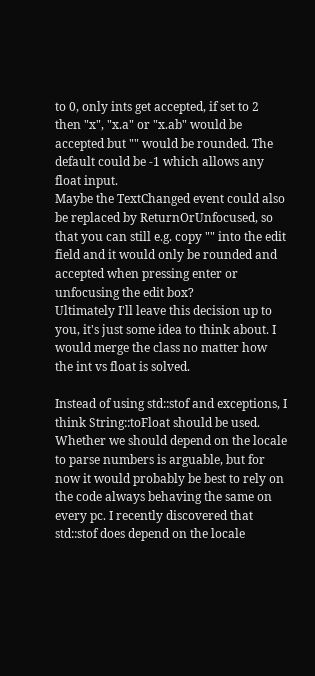to 0, only ints get accepted, if set to 2 then "x", "x.a" or "x.ab" would be accepted but "" would be rounded. The default could be -1 which allows any float input.
Maybe the TextChanged event could also be replaced by ReturnOrUnfocused, so that you can still e.g. copy "" into the edit field and it would only be rounded and accepted when pressing enter or unfocusing the edit box?
Ultimately I'll leave this decision up to you, it's just some idea to think about. I would merge the class no matter how the int vs float is solved.

Instead of using std::stof and exceptions, I think String::toFloat should be used. Whether we should depend on the locale to parse numbers is arguable, but for now it would probably be best to rely on the code always behaving the same on every pc. I recently discovered that std::stof does depend on the locale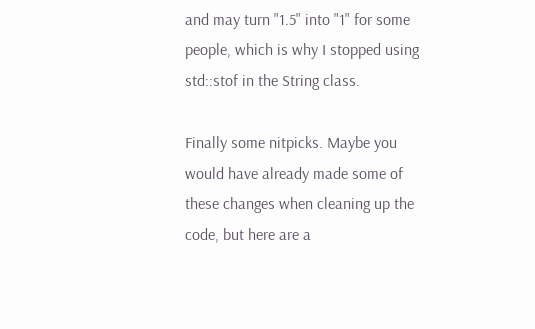and may turn "1.5" into "1" for some people, which is why I stopped using std::stof in the String class.

Finally some nitpicks. Maybe you would have already made some of these changes when cleaning up the code, but here are a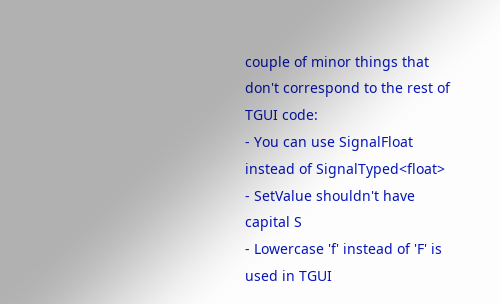couple of minor things that don't correspond to the rest of TGUI code:
- You can use SignalFloat instead of SignalTyped<float>
- SetValue shouldn't have capital S
- Lowercase 'f' instead of 'F' is used in TGUI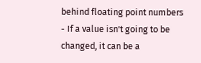behind floating point numbers
- If a value isn't going to be changed, it can be a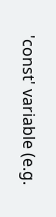'const' variable (e.g.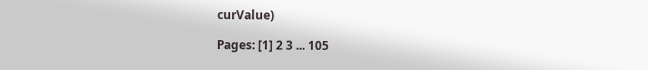curValue)

Pages: [1] 2 3 ... 105